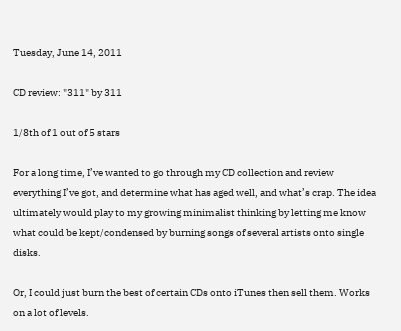Tuesday, June 14, 2011

CD review: "311" by 311

1/8th of 1 out of 5 stars

For a long time, I’ve wanted to go through my CD collection and review everything I’ve got, and determine what has aged well, and what’s crap. The idea ultimately would play to my growing minimalist thinking by letting me know what could be kept/condensed by burning songs of several artists onto single disks.

Or, I could just burn the best of certain CDs onto iTunes then sell them. Works on a lot of levels.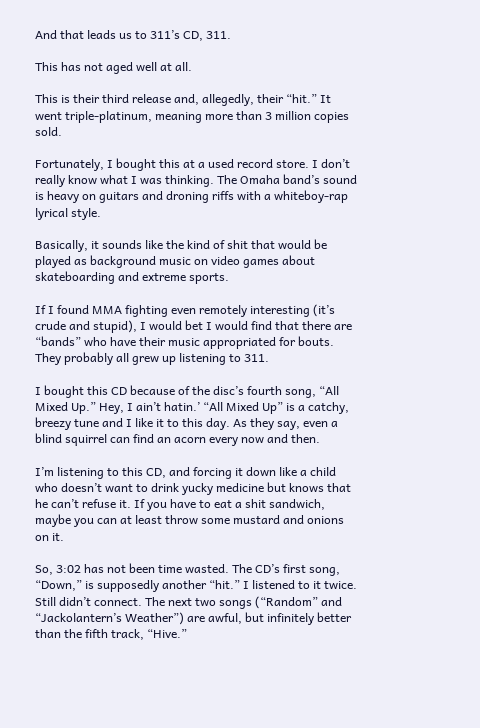And that leads us to 311’s CD, 311.

This has not aged well at all.

This is their third release and, allegedly, their “hit.” It went triple-platinum, meaning more than 3 million copies sold.

Fortunately, I bought this at a used record store. I don’t really know what I was thinking. The Omaha band’s sound is heavy on guitars and droning riffs with a whiteboy-rap lyrical style.

Basically, it sounds like the kind of shit that would be played as background music on video games about skateboarding and extreme sports.

If I found MMA fighting even remotely interesting (it’s crude and stupid), I would bet I would find that there are “bands” who have their music appropriated for bouts. They probably all grew up listening to 311.

I bought this CD because of the disc’s fourth song, “All Mixed Up.” Hey, I ain’t hatin.’ “All Mixed Up” is a catchy, breezy tune and I like it to this day. As they say, even a blind squirrel can find an acorn every now and then.

I’m listening to this CD, and forcing it down like a child who doesn’t want to drink yucky medicine but knows that he can’t refuse it. If you have to eat a shit sandwich, maybe you can at least throw some mustard and onions on it.

So, 3:02 has not been time wasted. The CD’s first song, “Down,” is supposedly another “hit.” I listened to it twice. Still didn’t connect. The next two songs (“Random” and “Jackolantern’s Weather”) are awful, but infinitely better than the fifth track, “Hive.”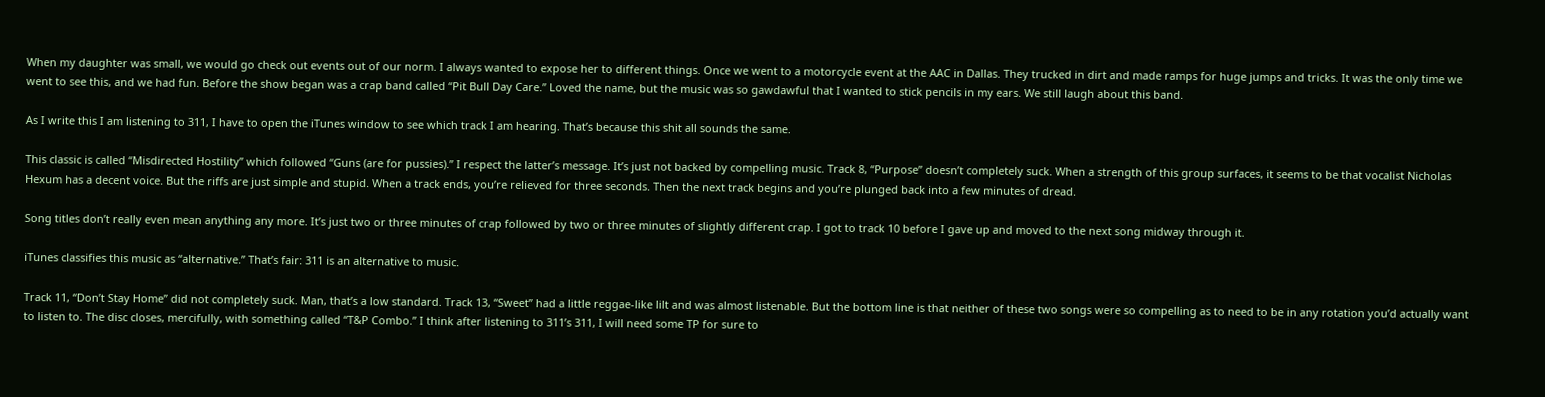When my daughter was small, we would go check out events out of our norm. I always wanted to expose her to different things. Once we went to a motorcycle event at the AAC in Dallas. They trucked in dirt and made ramps for huge jumps and tricks. It was the only time we went to see this, and we had fun. Before the show began was a crap band called “Pit Bull Day Care.” Loved the name, but the music was so gawdawful that I wanted to stick pencils in my ears. We still laugh about this band.

As I write this I am listening to 311, I have to open the iTunes window to see which track I am hearing. That’s because this shit all sounds the same.

This classic is called “Misdirected Hostility” which followed “Guns (are for pussies).” I respect the latter’s message. It’s just not backed by compelling music. Track 8, “Purpose” doesn’t completely suck. When a strength of this group surfaces, it seems to be that vocalist Nicholas Hexum has a decent voice. But the riffs are just simple and stupid. When a track ends, you’re relieved for three seconds. Then the next track begins and you’re plunged back into a few minutes of dread.

Song titles don’t really even mean anything any more. It’s just two or three minutes of crap followed by two or three minutes of slightly different crap. I got to track 10 before I gave up and moved to the next song midway through it.

iTunes classifies this music as “alternative.” That’s fair: 311 is an alternative to music.

Track 11, “Don’t Stay Home” did not completely suck. Man, that’s a low standard. Track 13, “Sweet” had a little reggae-like lilt and was almost listenable. But the bottom line is that neither of these two songs were so compelling as to need to be in any rotation you’d actually want to listen to. The disc closes, mercifully, with something called “T&P Combo.” I think after listening to 311’s 311, I will need some TP for sure to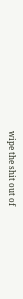wipe the shit out of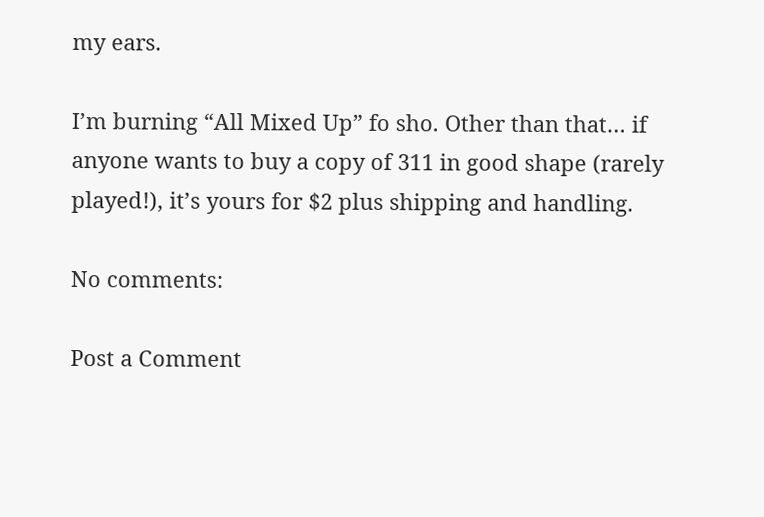my ears.

I’m burning “All Mixed Up” fo sho. Other than that… if anyone wants to buy a copy of 311 in good shape (rarely played!), it’s yours for $2 plus shipping and handling.

No comments:

Post a Comment